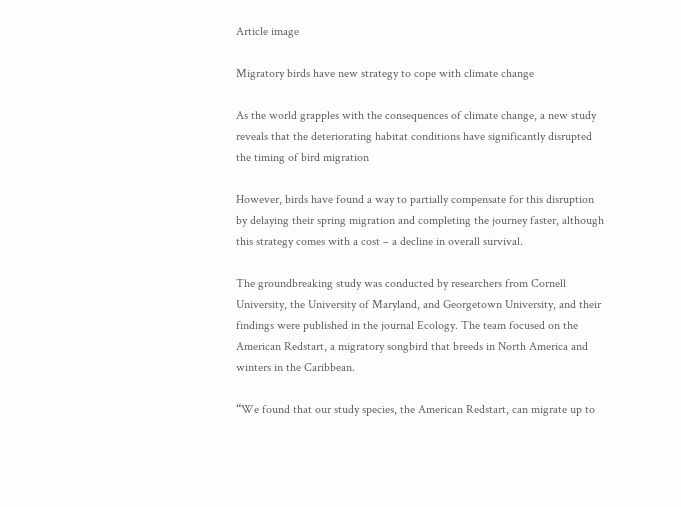Article image

Migratory birds have new strategy to cope with climate change

As the world grapples with the consequences of climate change, a new study reveals that the deteriorating habitat conditions have significantly disrupted the timing of bird migration

However, birds have found a way to partially compensate for this disruption by delaying their spring migration and completing the journey faster, although this strategy comes with a cost – a decline in overall survival.

The groundbreaking study was conducted by researchers from Cornell University, the University of Maryland, and Georgetown University, and their findings were published in the journal Ecology. The team focused on the American Redstart, a migratory songbird that breeds in North America and winters in the Caribbean.

“We found that our study species, the American Redstart, can migrate up to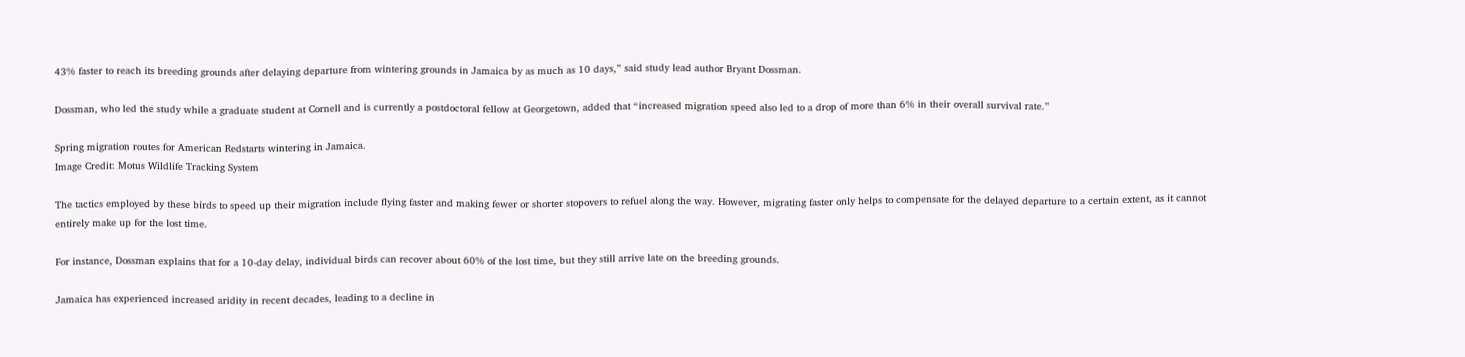43% faster to reach its breeding grounds after delaying departure from wintering grounds in Jamaica by as much as 10 days,” said study lead author Bryant Dossman.

Dossman, who led the study while a graduate student at Cornell and is currently a postdoctoral fellow at Georgetown, added that “increased migration speed also led to a drop of more than 6% in their overall survival rate.”

Spring migration routes for American Redstarts wintering in Jamaica.
Image Credit: Motus Wildlife Tracking System

The tactics employed by these birds to speed up their migration include flying faster and making fewer or shorter stopovers to refuel along the way. However, migrating faster only helps to compensate for the delayed departure to a certain extent, as it cannot entirely make up for the lost time.

For instance, Dossman explains that for a 10-day delay, individual birds can recover about 60% of the lost time, but they still arrive late on the breeding grounds.

Jamaica has experienced increased aridity in recent decades, leading to a decline in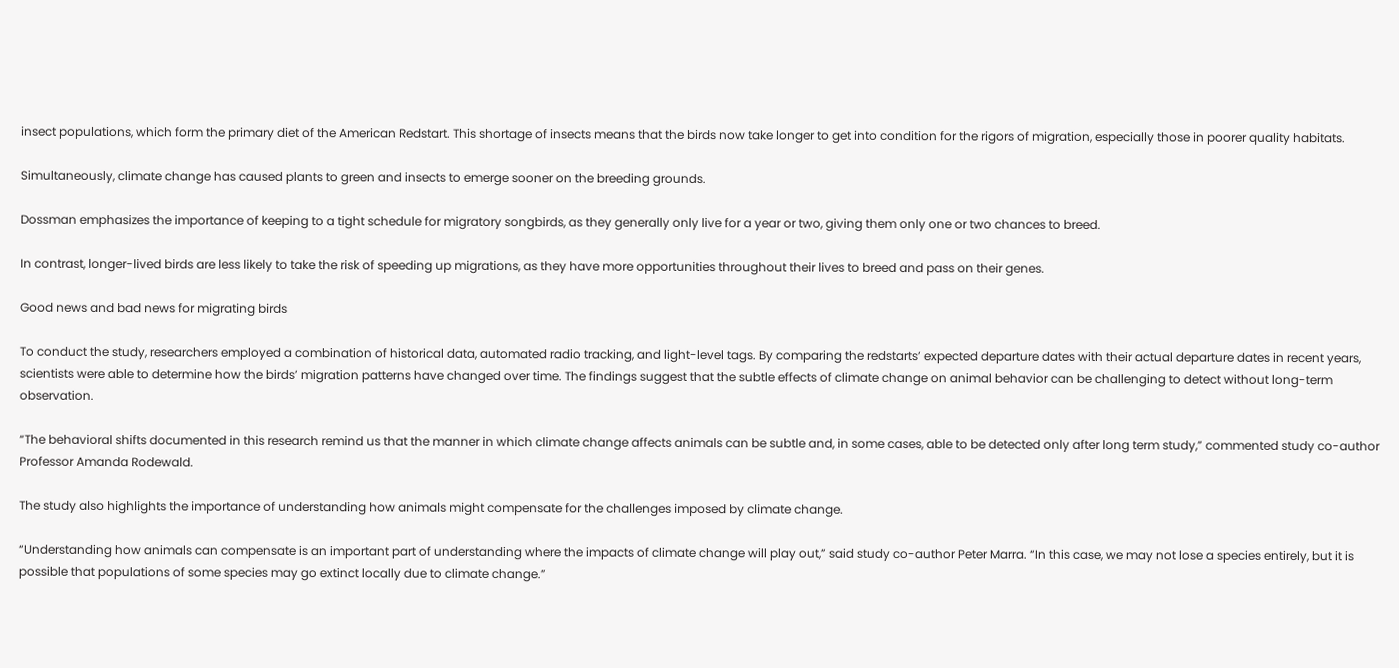insect populations, which form the primary diet of the American Redstart. This shortage of insects means that the birds now take longer to get into condition for the rigors of migration, especially those in poorer quality habitats.

Simultaneously, climate change has caused plants to green and insects to emerge sooner on the breeding grounds.

Dossman emphasizes the importance of keeping to a tight schedule for migratory songbirds, as they generally only live for a year or two, giving them only one or two chances to breed.

In contrast, longer-lived birds are less likely to take the risk of speeding up migrations, as they have more opportunities throughout their lives to breed and pass on their genes.

Good news and bad news for migrating birds

To conduct the study, researchers employed a combination of historical data, automated radio tracking, and light-level tags. By comparing the redstarts’ expected departure dates with their actual departure dates in recent years, scientists were able to determine how the birds’ migration patterns have changed over time. The findings suggest that the subtle effects of climate change on animal behavior can be challenging to detect without long-term observation.

“The behavioral shifts documented in this research remind us that the manner in which climate change affects animals can be subtle and, in some cases, able to be detected only after long term study,” commented study co-author Professor Amanda Rodewald.

The study also highlights the importance of understanding how animals might compensate for the challenges imposed by climate change.

“Understanding how animals can compensate is an important part of understanding where the impacts of climate change will play out,” said study co-author Peter Marra. “In this case, we may not lose a species entirely, but it is possible that populations of some species may go extinct locally due to climate change.”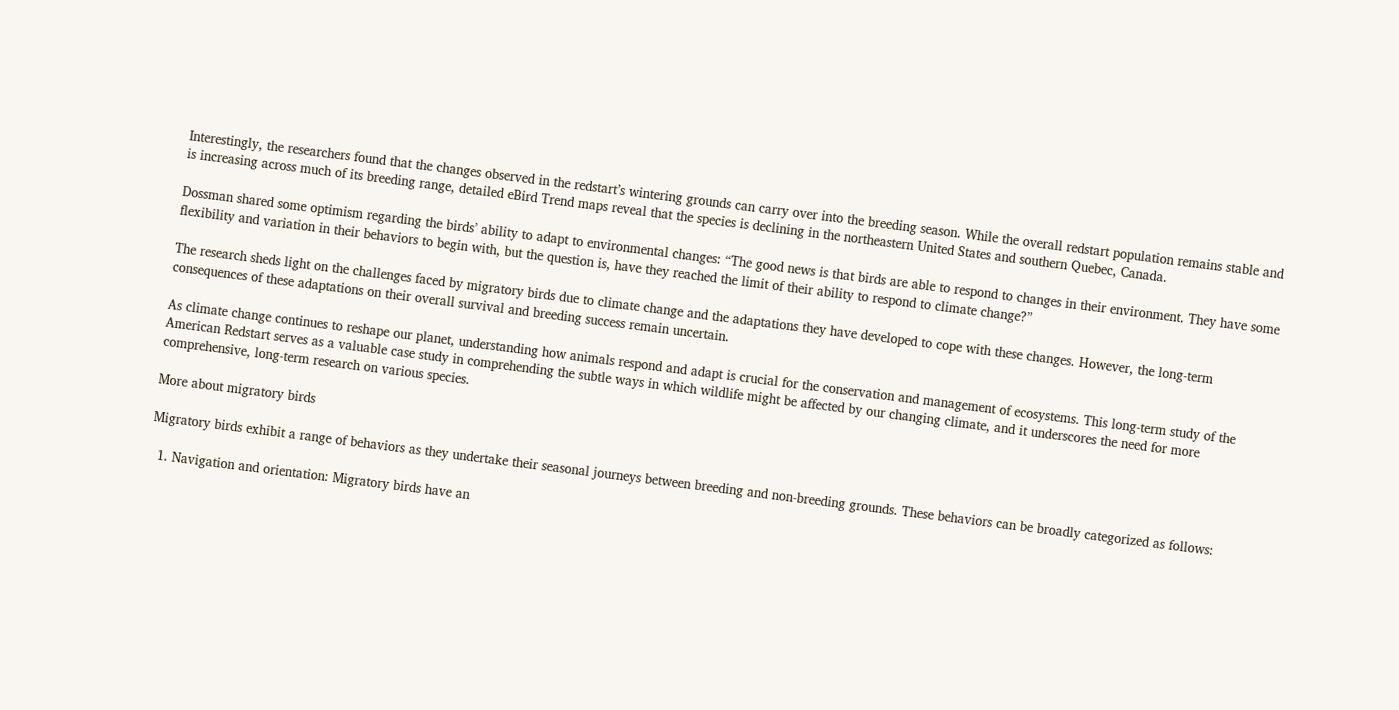Interestingly, the researchers found that the changes observed in the redstart’s wintering grounds can carry over into the breeding season. While the overall redstart population remains stable and is increasing across much of its breeding range, detailed eBird Trend maps reveal that the species is declining in the northeastern United States and southern Quebec, Canada.

Dossman shared some optimism regarding the birds’ ability to adapt to environmental changes: “The good news is that birds are able to respond to changes in their environment. They have some flexibility and variation in their behaviors to begin with, but the question is, have they reached the limit of their ability to respond to climate change?”

The research sheds light on the challenges faced by migratory birds due to climate change and the adaptations they have developed to cope with these changes. However, the long-term consequences of these adaptations on their overall survival and breeding success remain uncertain.

As climate change continues to reshape our planet, understanding how animals respond and adapt is crucial for the conservation and management of ecosystems. This long-term study of the American Redstart serves as a valuable case study in comprehending the subtle ways in which wildlife might be affected by our changing climate, and it underscores the need for more comprehensive, long-term research on various species.

More about migratory birds

Migratory birds exhibit a range of behaviors as they undertake their seasonal journeys between breeding and non-breeding grounds. These behaviors can be broadly categorized as follows:

  1. Navigation and orientation: Migratory birds have an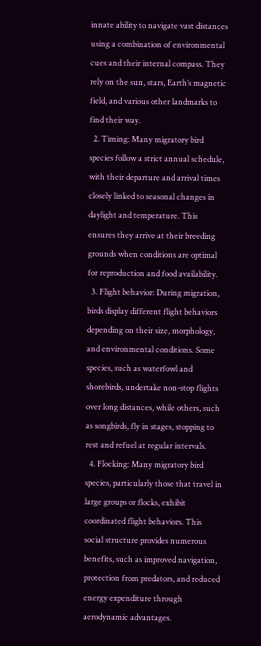innate ability to navigate vast distances using a combination of environmental cues and their internal compass. They rely on the sun, stars, Earth’s magnetic field, and various other landmarks to find their way.
  2. Timing: Many migratory bird species follow a strict annual schedule, with their departure and arrival times closely linked to seasonal changes in daylight and temperature. This ensures they arrive at their breeding grounds when conditions are optimal for reproduction and food availability.
  3. Flight behavior: During migration, birds display different flight behaviors depending on their size, morphology, and environmental conditions. Some species, such as waterfowl and shorebirds, undertake non-stop flights over long distances, while others, such as songbirds, fly in stages, stopping to rest and refuel at regular intervals.
  4. Flocking: Many migratory bird species, particularly those that travel in large groups or flocks, exhibit coordinated flight behaviors. This social structure provides numerous benefits, such as improved navigation, protection from predators, and reduced energy expenditure through aerodynamic advantages.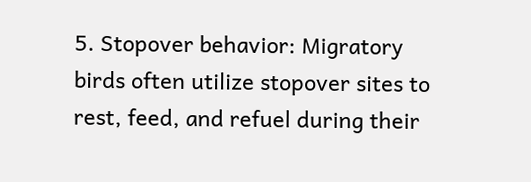5. Stopover behavior: Migratory birds often utilize stopover sites to rest, feed, and refuel during their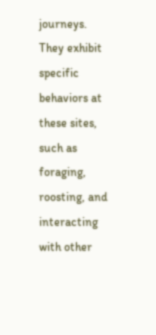journeys. They exhibit specific behaviors at these sites, such as foraging, roosting, and interacting with other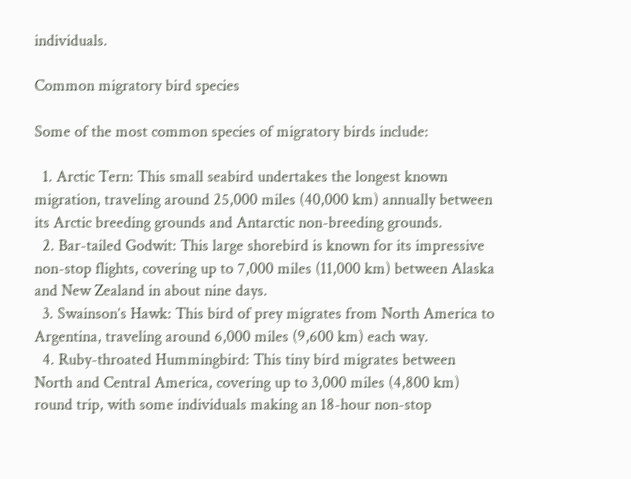individuals.

Common migratory bird species

Some of the most common species of migratory birds include:

  1. Arctic Tern: This small seabird undertakes the longest known migration, traveling around 25,000 miles (40,000 km) annually between its Arctic breeding grounds and Antarctic non-breeding grounds.
  2. Bar-tailed Godwit: This large shorebird is known for its impressive non-stop flights, covering up to 7,000 miles (11,000 km) between Alaska and New Zealand in about nine days.
  3. Swainson’s Hawk: This bird of prey migrates from North America to Argentina, traveling around 6,000 miles (9,600 km) each way.
  4. Ruby-throated Hummingbird: This tiny bird migrates between North and Central America, covering up to 3,000 miles (4,800 km) round trip, with some individuals making an 18-hour non-stop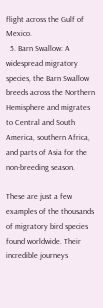flight across the Gulf of Mexico.
  5. Barn Swallow: A widespread migratory species, the Barn Swallow breeds across the Northern Hemisphere and migrates to Central and South America, southern Africa, and parts of Asia for the non-breeding season.

These are just a few examples of the thousands of migratory bird species found worldwide. Their incredible journeys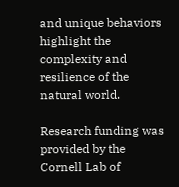and unique behaviors highlight the complexity and resilience of the natural world.

Research funding was provided by the Cornell Lab of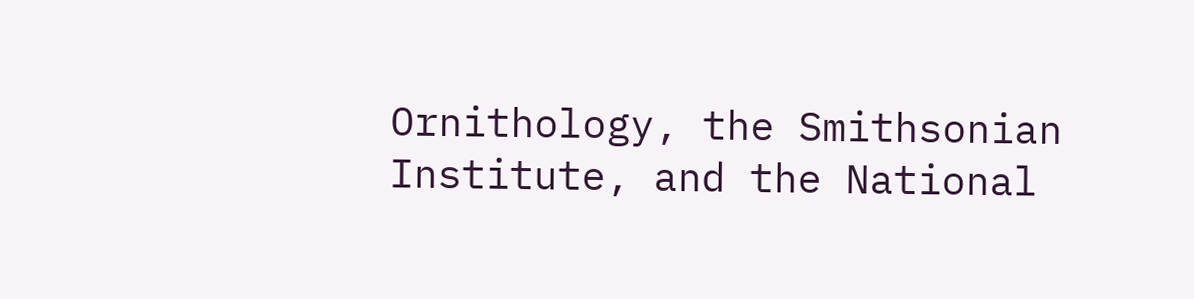Ornithology, the Smithsonian Institute, and the National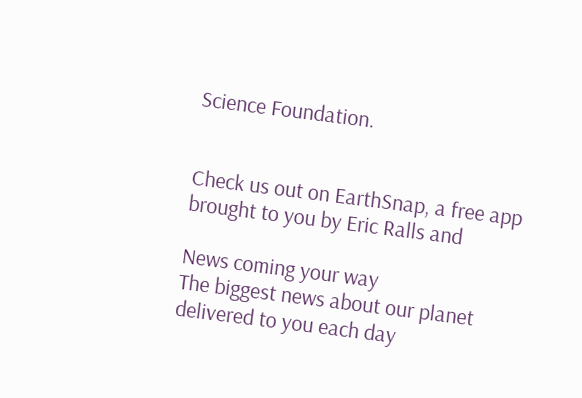Science Foundation.


Check us out on EarthSnap, a free app brought to you by Eric Ralls and

News coming your way
The biggest news about our planet delivered to you each day